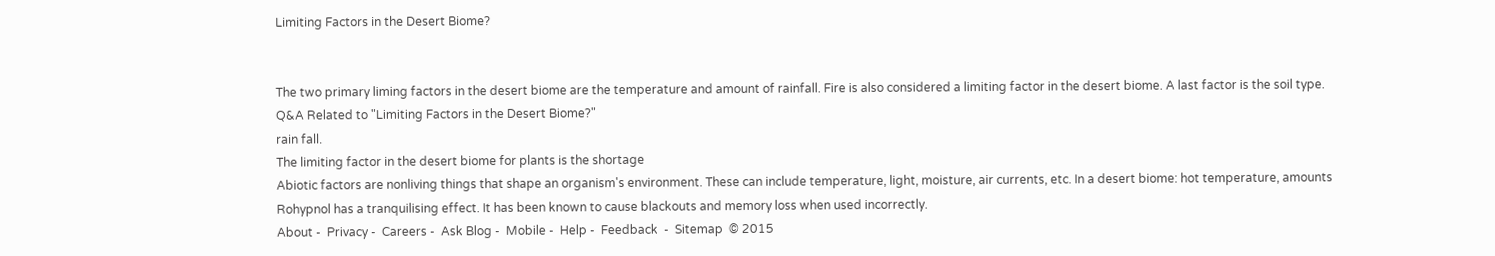Limiting Factors in the Desert Biome?


The two primary liming factors in the desert biome are the temperature and amount of rainfall. Fire is also considered a limiting factor in the desert biome. A last factor is the soil type.
Q&A Related to "Limiting Factors in the Desert Biome?"
rain fall.
The limiting factor in the desert biome for plants is the shortage
Abiotic factors are nonliving things that shape an organism's environment. These can include temperature, light, moisture, air currents, etc. In a desert biome: hot temperature, amounts
Rohypnol has a tranquilising effect. It has been known to cause blackouts and memory loss when used incorrectly.
About -  Privacy -  Careers -  Ask Blog -  Mobile -  Help -  Feedback  -  Sitemap  © 2015